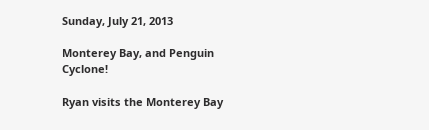Sunday, July 21, 2013

Monterey Bay, and Penguin Cyclone!

Ryan visits the Monterey Bay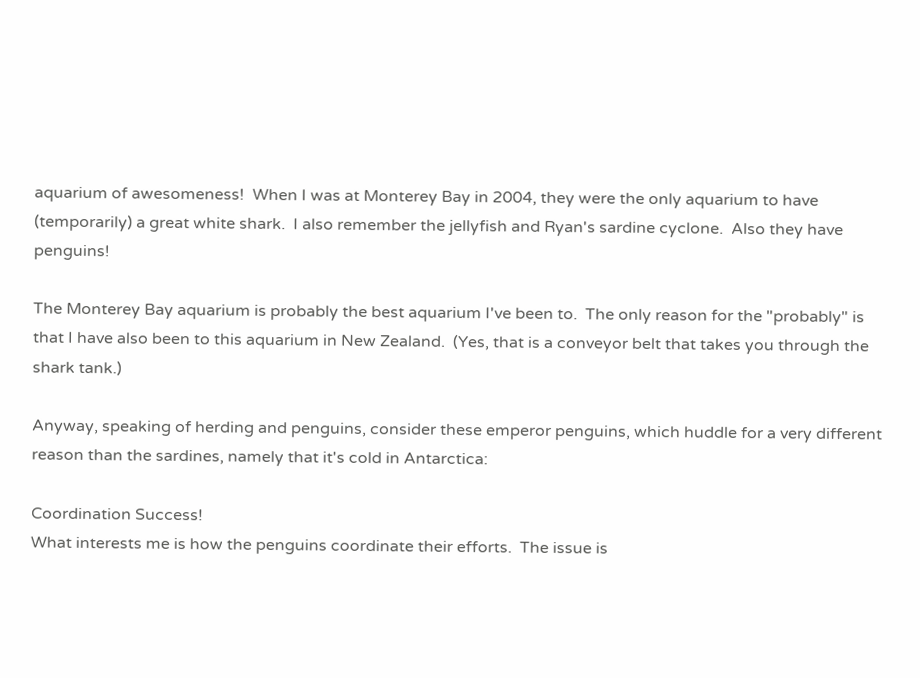aquarium of awesomeness!  When I was at Monterey Bay in 2004, they were the only aquarium to have (temporarily) a great white shark.  I also remember the jellyfish and Ryan's sardine cyclone.  Also they have penguins!

The Monterey Bay aquarium is probably the best aquarium I've been to.  The only reason for the "probably" is that I have also been to this aquarium in New Zealand.  (Yes, that is a conveyor belt that takes you through the shark tank.)

Anyway, speaking of herding and penguins, consider these emperor penguins, which huddle for a very different reason than the sardines, namely that it's cold in Antarctica:

Coordination Success!
What interests me is how the penguins coordinate their efforts.  The issue is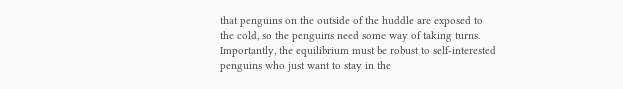that penguins on the outside of the huddle are exposed to the cold, so the penguins need some way of taking turns.  Importantly, the equilibrium must be robust to self-interested penguins who just want to stay in the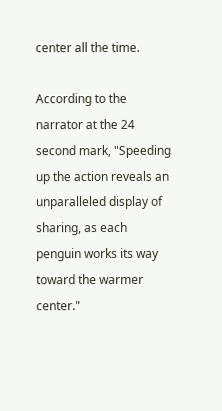center all the time.

According to the narrator at the 24 second mark, "Speeding up the action reveals an unparalleled display of sharing, as each penguin works its way toward the warmer center."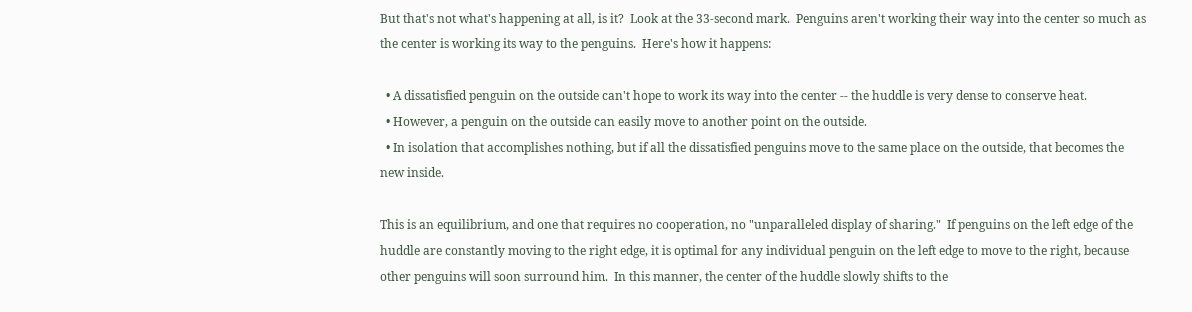But that's not what's happening at all, is it?  Look at the 33-second mark.  Penguins aren't working their way into the center so much as the center is working its way to the penguins.  Here's how it happens:

  • A dissatisfied penguin on the outside can't hope to work its way into the center -- the huddle is very dense to conserve heat.
  • However, a penguin on the outside can easily move to another point on the outside.
  • In isolation that accomplishes nothing, but if all the dissatisfied penguins move to the same place on the outside, that becomes the new inside.

This is an equilibrium, and one that requires no cooperation, no "unparalleled display of sharing."  If penguins on the left edge of the huddle are constantly moving to the right edge, it is optimal for any individual penguin on the left edge to move to the right, because other penguins will soon surround him.  In this manner, the center of the huddle slowly shifts to the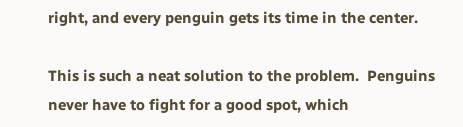right, and every penguin gets its time in the center.

This is such a neat solution to the problem.  Penguins never have to fight for a good spot, which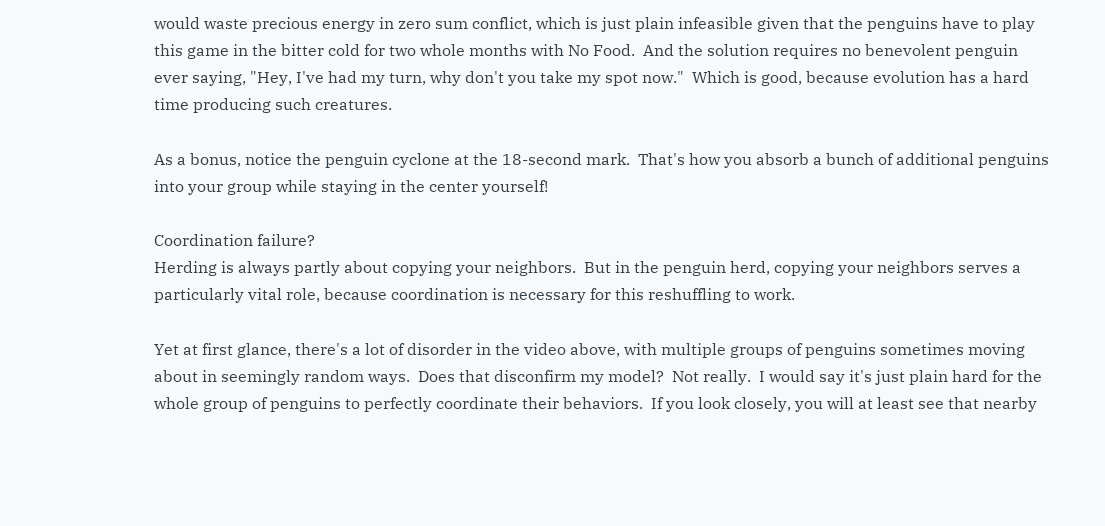would waste precious energy in zero sum conflict, which is just plain infeasible given that the penguins have to play this game in the bitter cold for two whole months with No Food.  And the solution requires no benevolent penguin ever saying, "Hey, I've had my turn, why don't you take my spot now."  Which is good, because evolution has a hard time producing such creatures.

As a bonus, notice the penguin cyclone at the 18-second mark.  That's how you absorb a bunch of additional penguins into your group while staying in the center yourself!

Coordination failure?
Herding is always partly about copying your neighbors.  But in the penguin herd, copying your neighbors serves a particularly vital role, because coordination is necessary for this reshuffling to work.

Yet at first glance, there's a lot of disorder in the video above, with multiple groups of penguins sometimes moving about in seemingly random ways.  Does that disconfirm my model?  Not really.  I would say it's just plain hard for the whole group of penguins to perfectly coordinate their behaviors.  If you look closely, you will at least see that nearby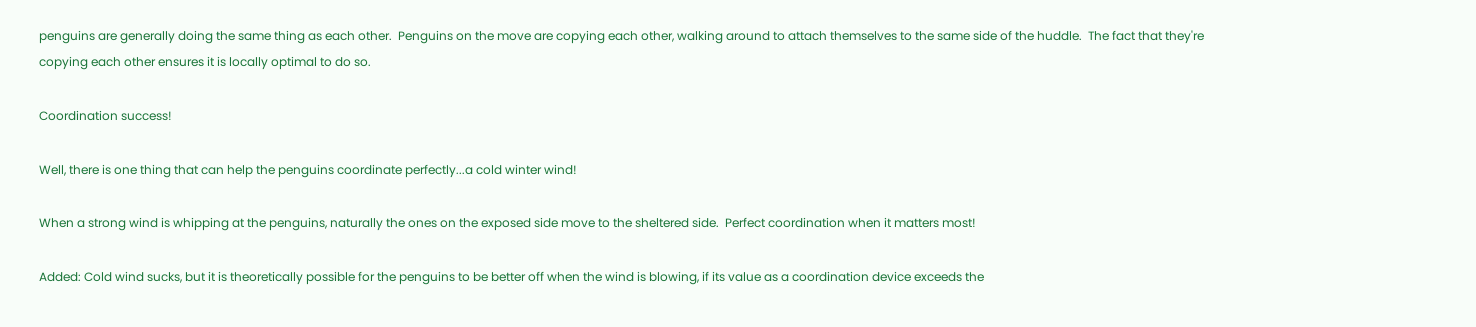penguins are generally doing the same thing as each other.  Penguins on the move are copying each other, walking around to attach themselves to the same side of the huddle.  The fact that they're copying each other ensures it is locally optimal to do so.

Coordination success!

Well, there is one thing that can help the penguins coordinate perfectly...a cold winter wind!

When a strong wind is whipping at the penguins, naturally the ones on the exposed side move to the sheltered side.  Perfect coordination when it matters most!

Added: Cold wind sucks, but it is theoretically possible for the penguins to be better off when the wind is blowing, if its value as a coordination device exceeds the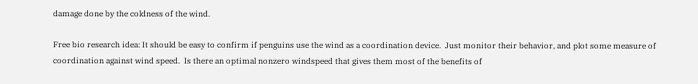damage done by the coldness of the wind.

Free bio research idea: It should be easy to confirm if penguins use the wind as a coordination device.  Just monitor their behavior, and plot some measure of coordination against wind speed.  Is there an optimal nonzero windspeed that gives them most of the benefits of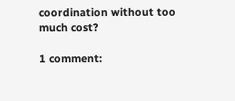coordination without too much cost?

1 comment: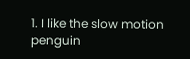1. I like the slow motion penguin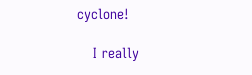cyclone!

    I really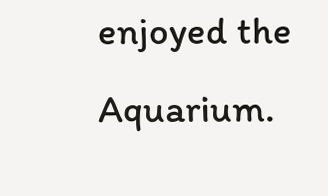enjoyed the Aquarium.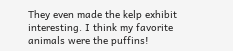They even made the kelp exhibit interesting. I think my favorite animals were the puffins!